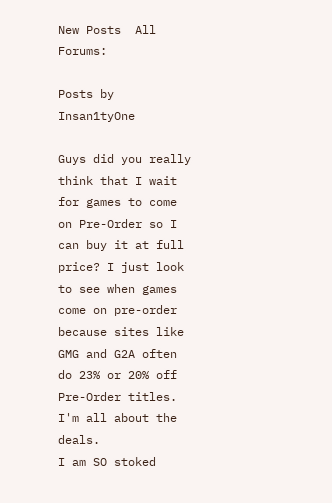New Posts  All Forums:

Posts by Insan1tyOne

Guys did you really think that I wait for games to come on Pre-Order so I can buy it at full price? I just look to see when games come on pre-order because sites like GMG and G2A often do 23% or 20% off Pre-Order titles. I'm all about the deals.
I am SO stoked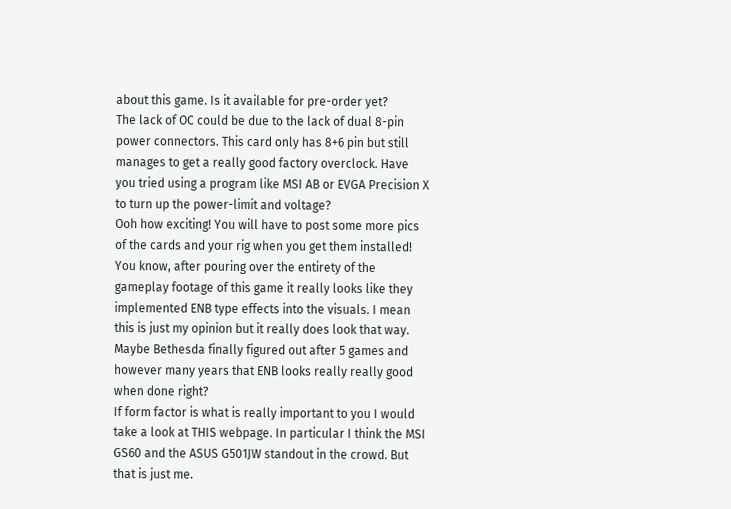about this game. Is it available for pre-order yet?
The lack of OC could be due to the lack of dual 8-pin power connectors. This card only has 8+6 pin but still manages to get a really good factory overclock. Have you tried using a program like MSI AB or EVGA Precision X to turn up the power-limit and voltage?
Ooh how exciting! You will have to post some more pics of the cards and your rig when you get them installed!
You know, after pouring over the entirety of the gameplay footage of this game it really looks like they implemented ENB type effects into the visuals. I mean this is just my opinion but it really does look that way. Maybe Bethesda finally figured out after 5 games and however many years that ENB looks really really good when done right?
If form factor is what is really important to you I would take a look at THIS webpage. In particular I think the MSI GS60 and the ASUS G501JW standout in the crowd. But that is just me.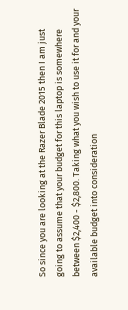So since you are looking at the Razer Blade 2015 then I am just going to assume that your budget for this laptop is somewhere between $2,400 - $2,800. Taking what you wish to use it for and your available budget into consideration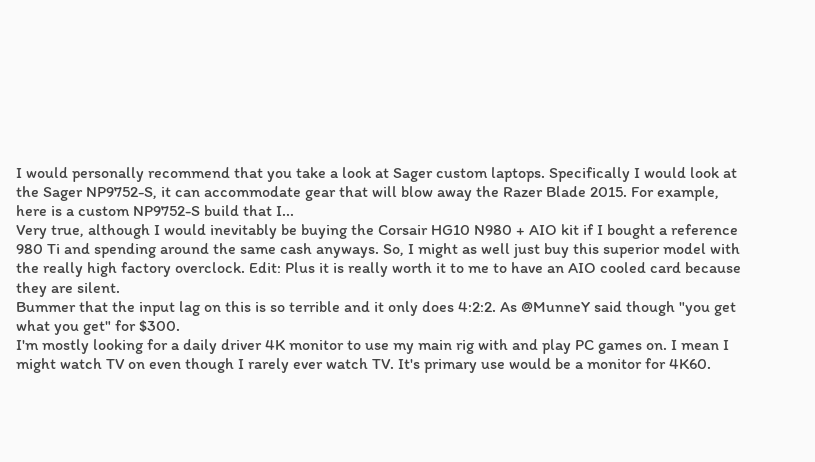I would personally recommend that you take a look at Sager custom laptops. Specifically I would look at the Sager NP9752-S, it can accommodate gear that will blow away the Razer Blade 2015. For example, here is a custom NP9752-S build that I...
Very true, although I would inevitably be buying the Corsair HG10 N980 + AIO kit if I bought a reference 980 Ti and spending around the same cash anyways. So, I might as well just buy this superior model with the really high factory overclock. Edit: Plus it is really worth it to me to have an AIO cooled card because they are silent.
Bummer that the input lag on this is so terrible and it only does 4:2:2. As @MunneY said though "you get what you get" for $300.
I'm mostly looking for a daily driver 4K monitor to use my main rig with and play PC games on. I mean I might watch TV on even though I rarely ever watch TV. It's primary use would be a monitor for 4K60.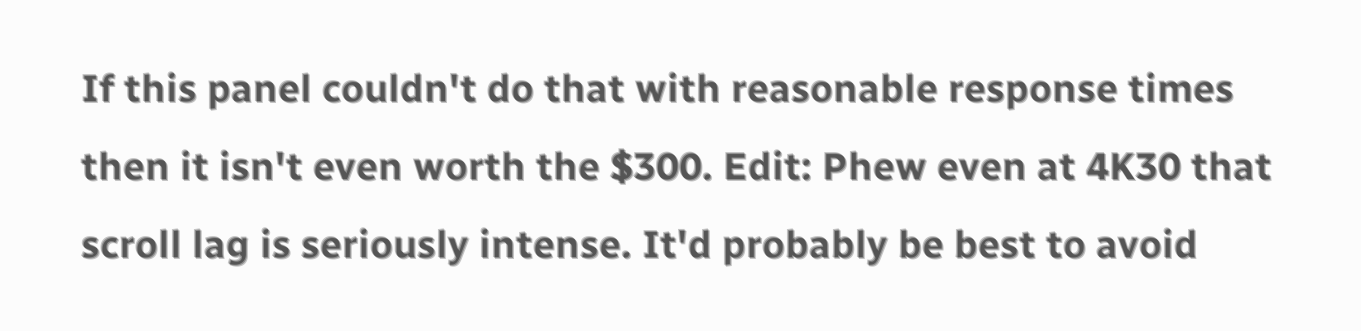If this panel couldn't do that with reasonable response times then it isn't even worth the $300. Edit: Phew even at 4K30 that scroll lag is seriously intense. It'd probably be best to avoid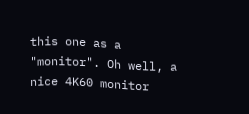this one as a "monitor". Oh well, a nice 4K60 monitor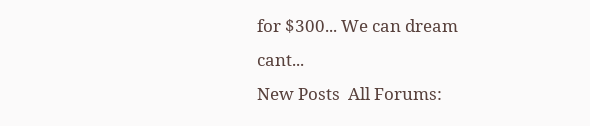for $300... We can dream cant...
New Posts  All Forums: